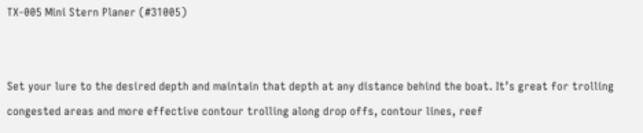TX-005 Mini Stern Planer (#31005)


Set your lure to the desired depth and maintain that depth at any distance behind the boat. It’s great for trolling congested areas and more effective contour trolling along drop offs, contour lines, reef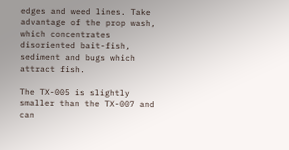edges and weed lines. Take advantage of the prop wash, which concentrates disoriented bait-fish, sediment and bugs which attract fish.

The TX-005 is slightly smaller than the TX-007 and can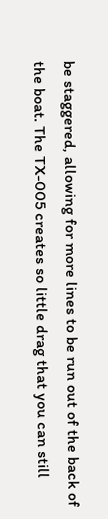be staggered, allowing for more lines to be run out of the back of the boat. The TX-005 creates so little drag that you can still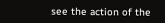see the action of the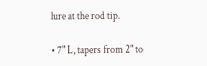lure at the rod tip.

• 7" L, tapers from 2" to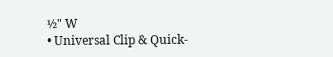½" W
• Universal Clip & Quick-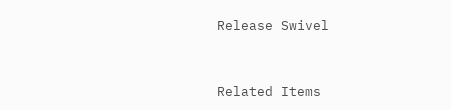Release Swivel


Related Items